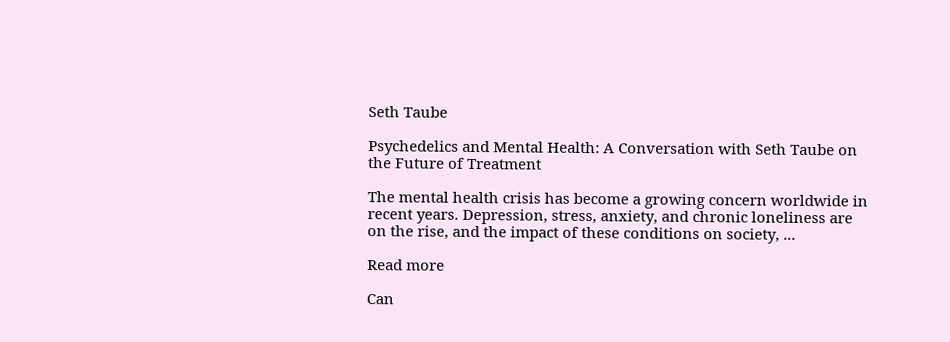Seth Taube

Psychedelics and Mental Health: A Conversation with Seth Taube on the Future of Treatment

The mental health crisis has become a growing concern worldwide in recent years. Depression, stress, anxiety, and chronic loneliness are on the rise, and the impact of these conditions on society, ...

Read more

Can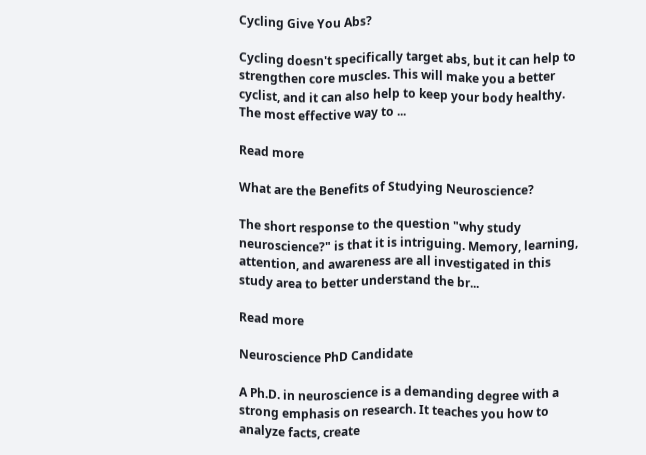Cycling Give You Abs?

Cycling doesn't specifically target abs, but it can help to strengthen core muscles. This will make you a better cyclist, and it can also help to keep your body healthy. The most effective way to ...

Read more

What are the Benefits of Studying Neuroscience?

The short response to the question "why study neuroscience?" is that it is intriguing. Memory, learning, attention, and awareness are all investigated in this study area to better understand the br...

Read more

Neuroscience PhD Candidate

A Ph.D. in neuroscience is a demanding degree with a strong emphasis on research. It teaches you how to analyze facts, create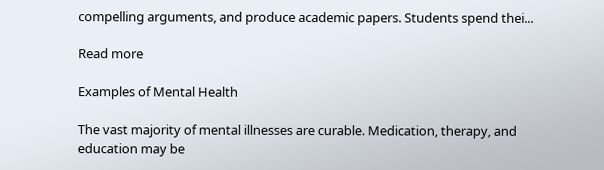compelling arguments, and produce academic papers. Students spend thei...

Read more

Examples of Mental Health

The vast majority of mental illnesses are curable. Medication, therapy, and education may be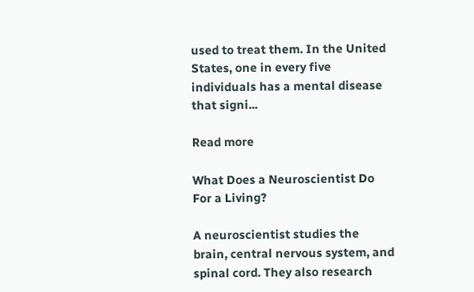used to treat them. In the United States, one in every five individuals has a mental disease that signi...

Read more

What Does a Neuroscientist Do For a Living?

A neuroscientist studies the brain, central nervous system, and spinal cord. They also research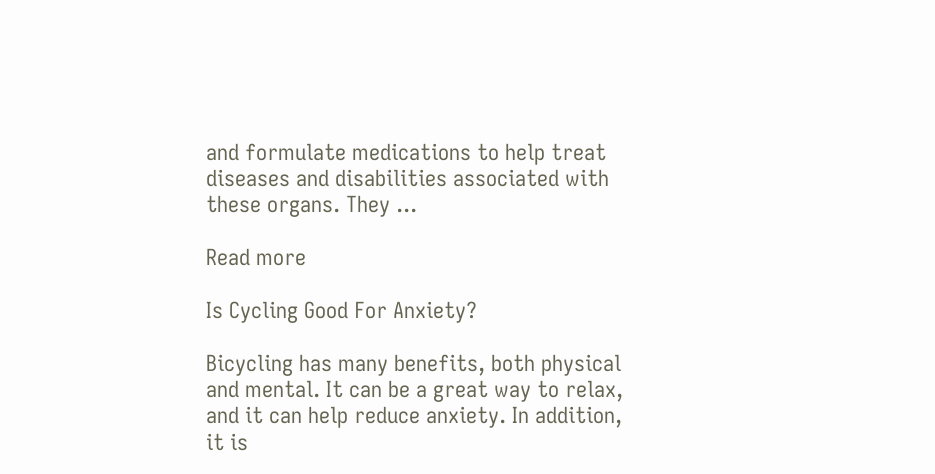and formulate medications to help treat diseases and disabilities associated with these organs. They ...

Read more

Is Cycling Good For Anxiety?

Bicycling has many benefits, both physical and mental. It can be a great way to relax, and it can help reduce anxiety. In addition, it is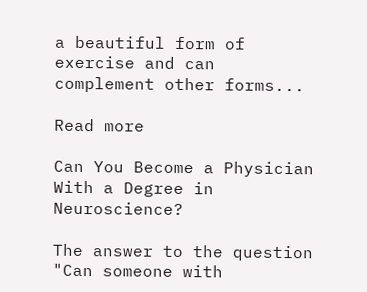a beautiful form of exercise and can complement other forms...

Read more

Can You Become a Physician With a Degree in Neuroscience?

The answer to the question "Can someone with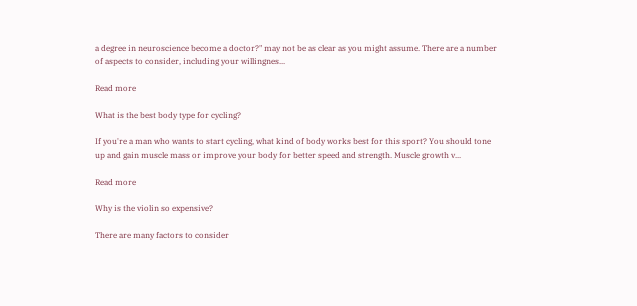a degree in neuroscience become a doctor?" may not be as clear as you might assume. There are a number of aspects to consider, including your willingnes...

Read more

What is the best body type for cycling?

If you're a man who wants to start cycling, what kind of body works best for this sport? You should tone up and gain muscle mass or improve your body for better speed and strength. Muscle growth v...

Read more

Why is the violin so expensive?

There are many factors to consider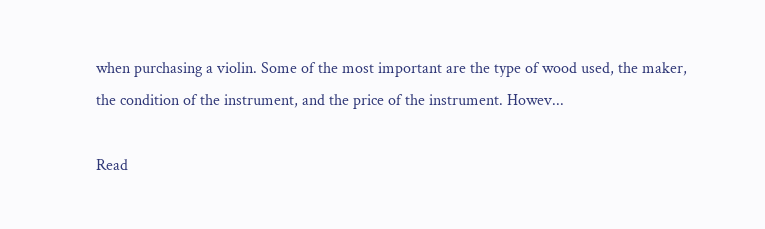when purchasing a violin. Some of the most important are the type of wood used, the maker, the condition of the instrument, and the price of the instrument. Howev...

Read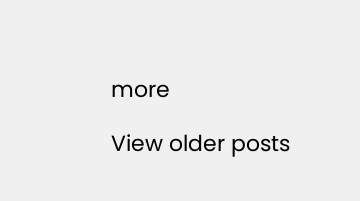more

View older posts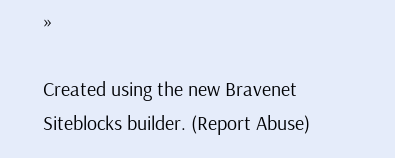»

Created using the new Bravenet Siteblocks builder. (Report Abuse)